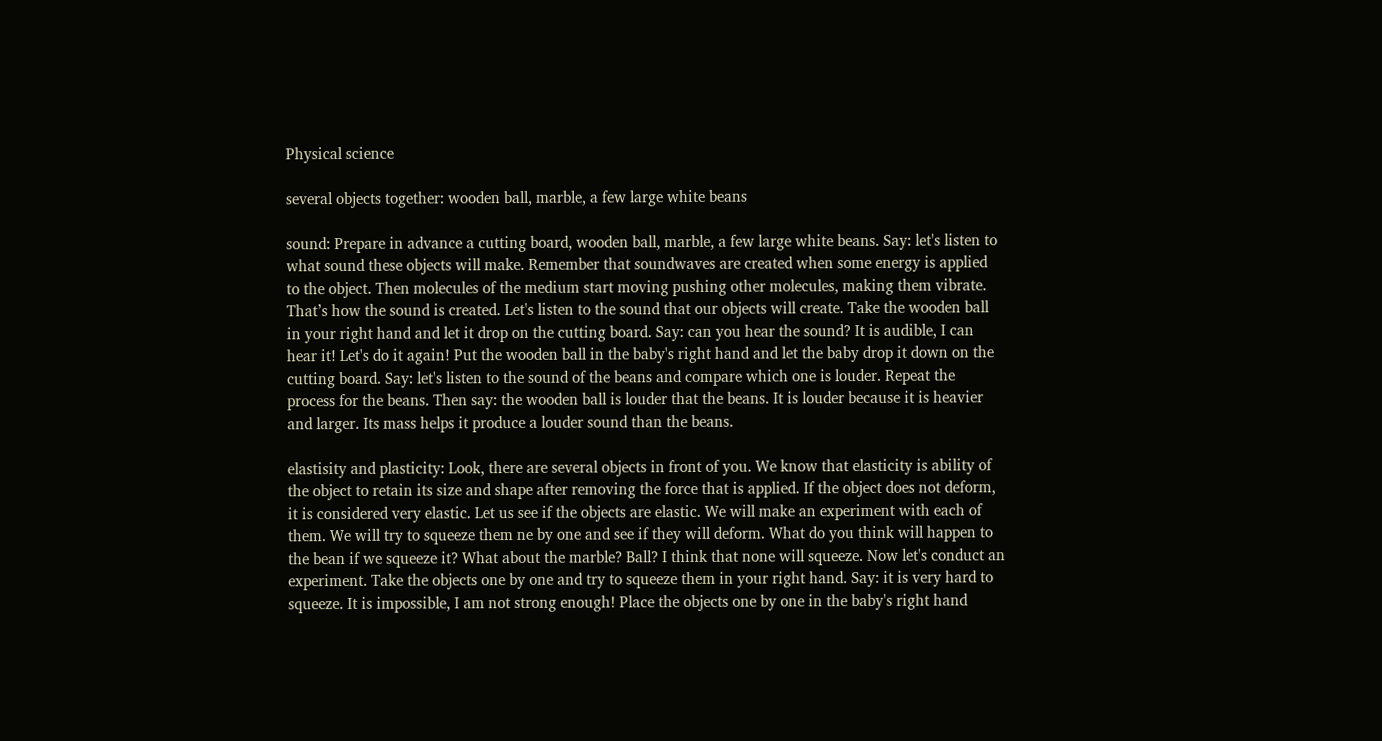Physical science

several objects together: wooden ball, marble, a few large white beans

sound: Prepare in advance a cutting board, wooden ball, marble, a few large white beans. Say: let's listen to what sound these objects will make. Remember that soundwaves are created when some energy is applied to the object. Then molecules of the medium start moving pushing other molecules, making them vibrate. That’s how the sound is created. Let's listen to the sound that our objects will create. Take the wooden ball in your right hand and let it drop on the cutting board. Say: can you hear the sound? It is audible, I can hear it! Let's do it again! Put the wooden ball in the baby's right hand and let the baby drop it down on the cutting board. Say: let's listen to the sound of the beans and compare which one is louder. Repeat the process for the beans. Then say: the wooden ball is louder that the beans. It is louder because it is heavier and larger. Its mass helps it produce a louder sound than the beans.

elastisity and plasticity: Look, there are several objects in front of you. We know that elasticity is ability of the object to retain its size and shape after removing the force that is applied. If the object does not deform, it is considered very elastic. Let us see if the objects are elastic. We will make an experiment with each of them. We will try to squeeze them ne by one and see if they will deform. What do you think will happen to the bean if we squeeze it? What about the marble? Ball? I think that none will squeeze. Now let's conduct an experiment. Take the objects one by one and try to squeeze them in your right hand. Say: it is very hard to squeeze. It is impossible, I am not strong enough! Place the objects one by one in the baby's right hand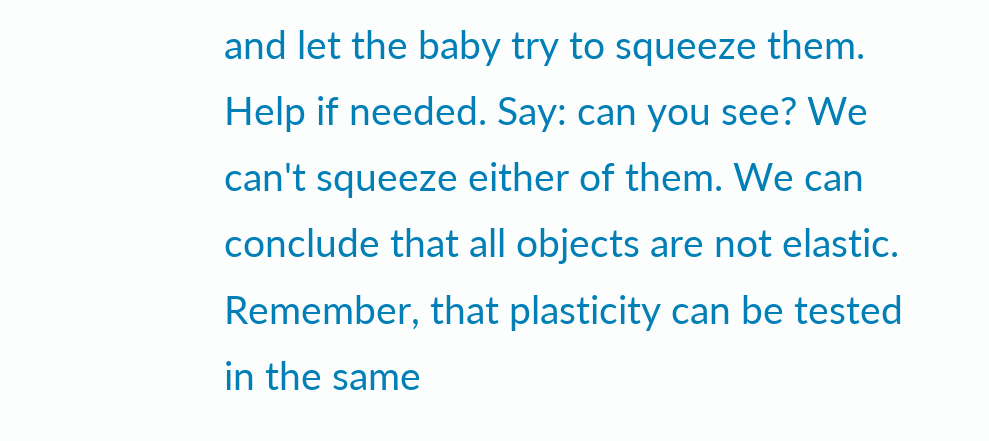and let the baby try to squeeze them. Help if needed. Say: can you see? We can't squeeze either of them. We can conclude that all objects are not elastic. Remember, that plasticity can be tested in the same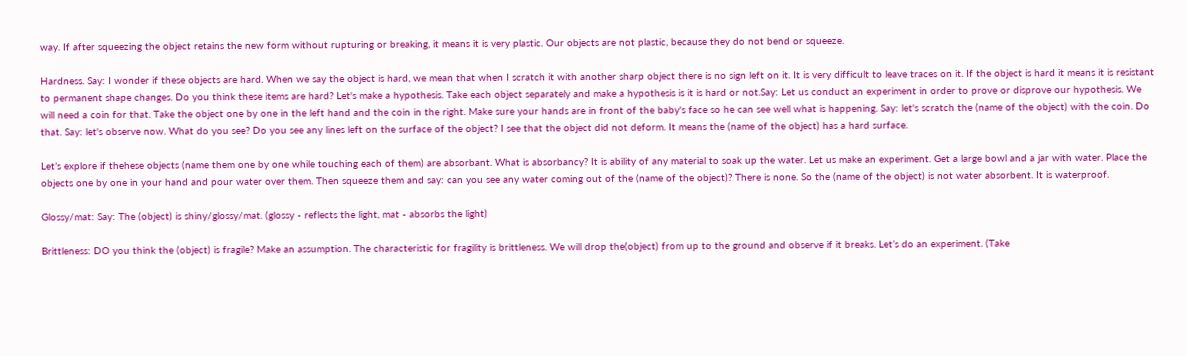way. If after squeezing the object retains the new form without rupturing or breaking, it means it is very plastic. Our objects are not plastic, because they do not bend or squeeze.

Hardness. Say: I wonder if these objects are hard. When we say the object is hard, we mean that when I scratch it with another sharp object there is no sign left on it. It is very difficult to leave traces on it. If the object is hard it means it is resistant to permanent shape changes. Do you think these items are hard? Let's make a hypothesis. Take each object separately and make a hypothesis is it is hard or not.Say: Let us conduct an experiment in order to prove or disprove our hypothesis. We will need a coin for that. Take the object one by one in the left hand and the coin in the right. Make sure your hands are in front of the baby's face so he can see well what is happening. Say: let's scratch the (name of the object) with the coin. Do that. Say: let's observe now. What do you see? Do you see any lines left on the surface of the object? I see that the object did not deform. It means the (name of the object) has a hard surface.

Let’s explore if thehese objects (name them one by one while touching each of them) are absorbant. What is absorbancy? It is ability of any material to soak up the water. Let us make an experiment. Get a large bowl and a jar with water. Place the objects one by one in your hand and pour water over them. Then squeeze them and say: can you see any water coming out of the (name of the object)? There is none. So the (name of the object) is not water absorbent. It is waterproof.

Glossy/mat: Say: The (object) is shiny/glossy/mat. (glossy - reflects the light, mat - absorbs the light)

Brittleness: DO you think the (object) is fragile? Make an assumption. The characteristic for fragility is brittleness. We will drop the(object) from up to the ground and observe if it breaks. Let’s do an experiment. (Take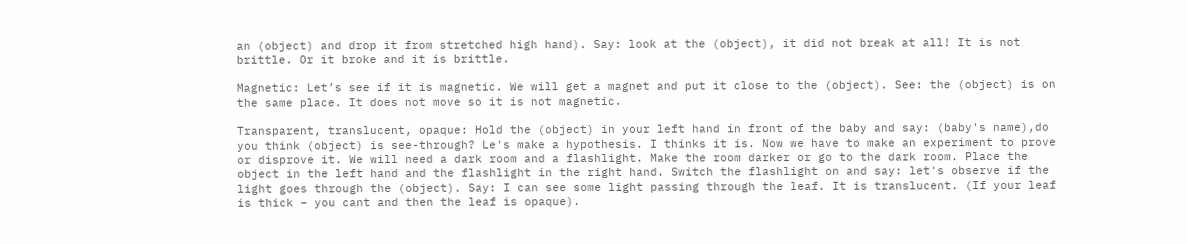an (object) and drop it from stretched high hand). Say: look at the (object), it did not break at all! It is not brittle. Or it broke and it is brittle.

Magnetic: Let’s see if it is magnetic. We will get a magnet and put it close to the (object). See: the (object) is on the same place. It does not move so it is not magnetic.

Transparent, translucent, opaque: Hold the (object) in your left hand in front of the baby and say: (baby's name),do you think (object) is see-through? Le's make a hypothesis. I thinks it is. Now we have to make an experiment to prove or disprove it. We will need a dark room and a flashlight. Make the room darker or go to the dark room. Place the object in the left hand and the flashlight in the right hand. Switch the flashlight on and say: let's observe if the light goes through the (object). Say: I can see some light passing through the leaf. It is translucent. (If your leaf is thick – you cant and then the leaf is opaque).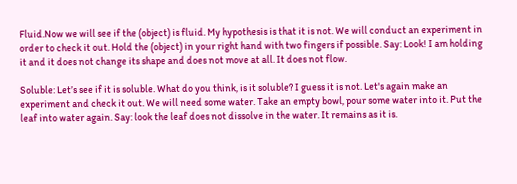Fluid.Now we will see if the (object) is fluid. My hypothesis is that it is not. We will conduct an experiment in order to check it out. Hold the (object) in your right hand with two fingers if possible. Say: Look! I am holding it and it does not change its shape and does not move at all. It does not flow.

Soluble: Let’s see if it is soluble. What do you think, is it soluble? I guess it is not. Let's again make an experiment and check it out. We will need some water. Take an empty bowl, pour some water into it. Put the leaf into water again. Say: look the leaf does not dissolve in the water. It remains as it is.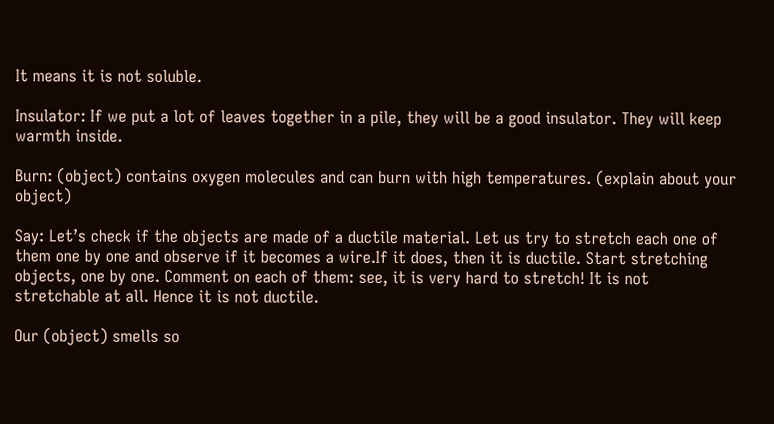It means it is not soluble.

Insulator: If we put a lot of leaves together in a pile, they will be a good insulator. They will keep warmth inside.

Burn: (object) contains oxygen molecules and can burn with high temperatures. (explain about your object)

Say: Let’s check if the objects are made of a ductile material. Let us try to stretch each one of them one by one and observe if it becomes a wire.If it does, then it is ductile. Start stretching objects, one by one. Comment on each of them: see, it is very hard to stretch! It is not stretchable at all. Hence it is not ductile.

Our (object) smells so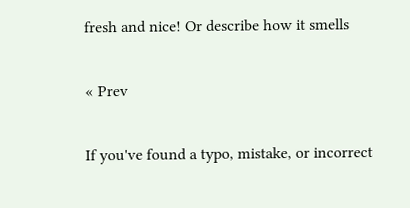fresh and nice! Or describe how it smells

« Prev

If you've found a typo, mistake, or incorrect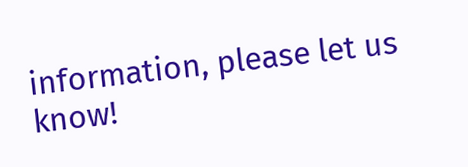information, please let us know!